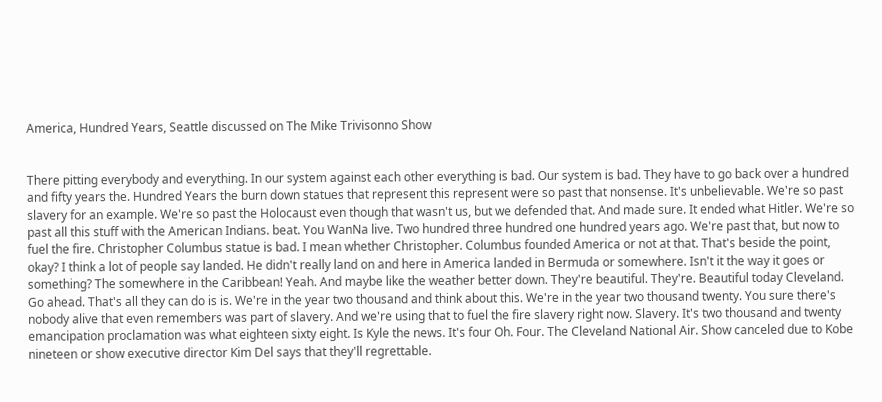America, Hundred Years, Seattle discussed on The Mike Trivisonno Show


There pitting everybody and everything. In our system against each other everything is bad. Our system is bad. They have to go back over a hundred and fifty years the. Hundred Years the burn down statues that represent this represent were so past that nonsense. It's unbelievable. We're so past slavery for an example. We're so past the Holocaust even though that wasn't us, but we defended that. And made sure. It ended what Hitler. We're so past all this stuff with the American Indians. beat. You WanNa live. Two hundred three hundred one hundred years ago. We're past that, but now to fuel the fire. Christopher Columbus statue is bad. I mean whether Christopher. Columbus founded America or not at that. That's beside the point, okay? I think a lot of people say landed. He didn't really land on and here in America landed in Bermuda or somewhere. Isn't it the way it goes or something? The somewhere in the Caribbean! Yeah. And maybe like the weather better down. They're beautiful. They're. Beautiful today Cleveland. Go ahead. That's all they can do is is. We're in the year two thousand and think about this. We're in the year two thousand twenty. You sure there's nobody alive that even remembers was part of slavery. And we're using that to fuel the fire slavery right now. Slavery. It's two thousand and twenty emancipation proclamation was what eighteen sixty eight. Is Kyle the news. It's four Oh. Four. The Cleveland National Air. Show canceled due to Kobe nineteen or show executive director Kim Del says that they'll regrettable.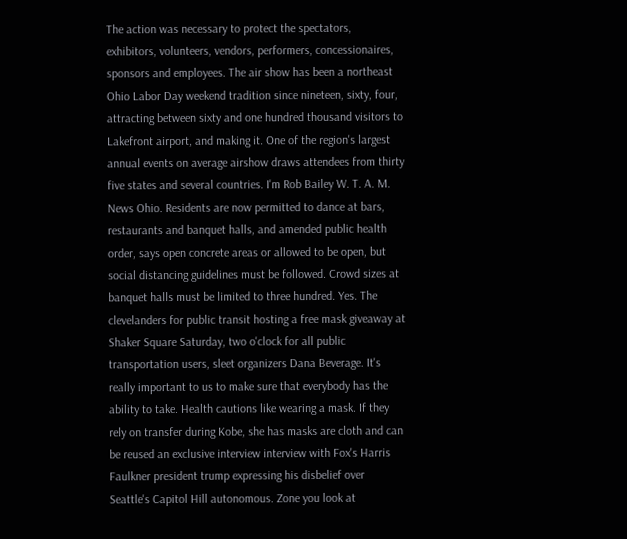The action was necessary to protect the spectators, exhibitors, volunteers, vendors, performers, concessionaires, sponsors and employees. The air show has been a northeast Ohio Labor Day weekend tradition since nineteen, sixty, four, attracting between sixty and one hundred thousand visitors to Lakefront airport, and making it. One of the region's largest annual events on average airshow draws attendees from thirty five states and several countries. I'm Rob Bailey W. T. A. M. News Ohio. Residents are now permitted to dance at bars, restaurants and banquet halls, and amended public health order, says open concrete areas or allowed to be open, but social distancing guidelines must be followed. Crowd sizes at banquet halls must be limited to three hundred. Yes. The clevelanders for public transit hosting a free mask giveaway at Shaker Square Saturday, two o'clock for all public transportation users, sleet organizers Dana Beverage. It's really important to us to make sure that everybody has the ability to take. Health cautions like wearing a mask. If they rely on transfer during Kobe, she has masks are cloth and can be reused an exclusive interview interview with Fox's Harris Faulkner president trump expressing his disbelief over Seattle's Capitol Hill autonomous. Zone you look at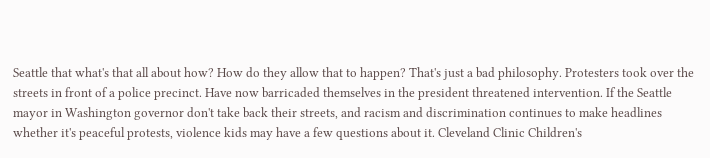Seattle that what's that all about how? How do they allow that to happen? That's just a bad philosophy. Protesters took over the streets in front of a police precinct. Have now barricaded themselves in the president threatened intervention. If the Seattle mayor in Washington governor don't take back their streets, and racism and discrimination continues to make headlines whether it's peaceful protests, violence kids may have a few questions about it. Cleveland Clinic Children's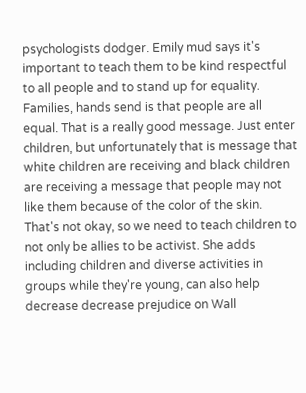psychologists dodger. Emily mud says it's important to teach them to be kind respectful to all people and to stand up for equality. Families, hands send is that people are all equal. That is a really good message. Just enter children, but unfortunately that is message that white children are receiving and black children are receiving a message that people may not like them because of the color of the skin. That's not okay, so we need to teach children to not only be allies to be activist. She adds including children and diverse activities in groups while they're young, can also help decrease decrease prejudice on Wall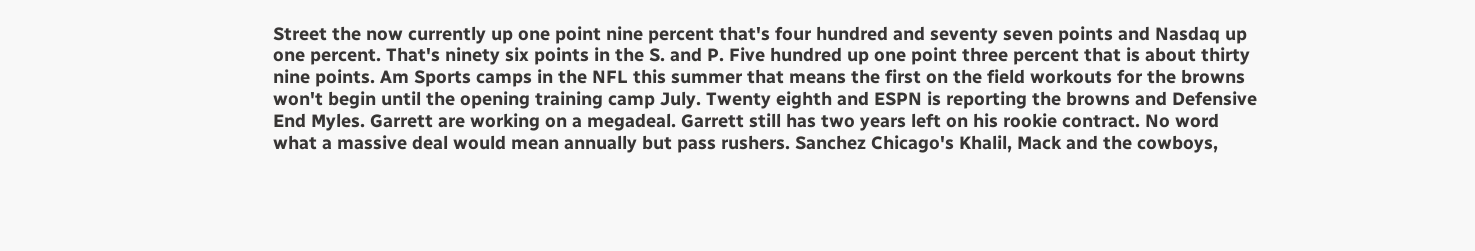Street the now currently up one point nine percent that's four hundred and seventy seven points and Nasdaq up one percent. That's ninety six points in the S. and P. Five hundred up one point three percent that is about thirty nine points. Am Sports camps in the NFL this summer that means the first on the field workouts for the browns won't begin until the opening training camp July. Twenty eighth and ESPN is reporting the browns and Defensive End Myles. Garrett are working on a megadeal. Garrett still has two years left on his rookie contract. No word what a massive deal would mean annually but pass rushers. Sanchez Chicago's Khalil, Mack and the cowboys,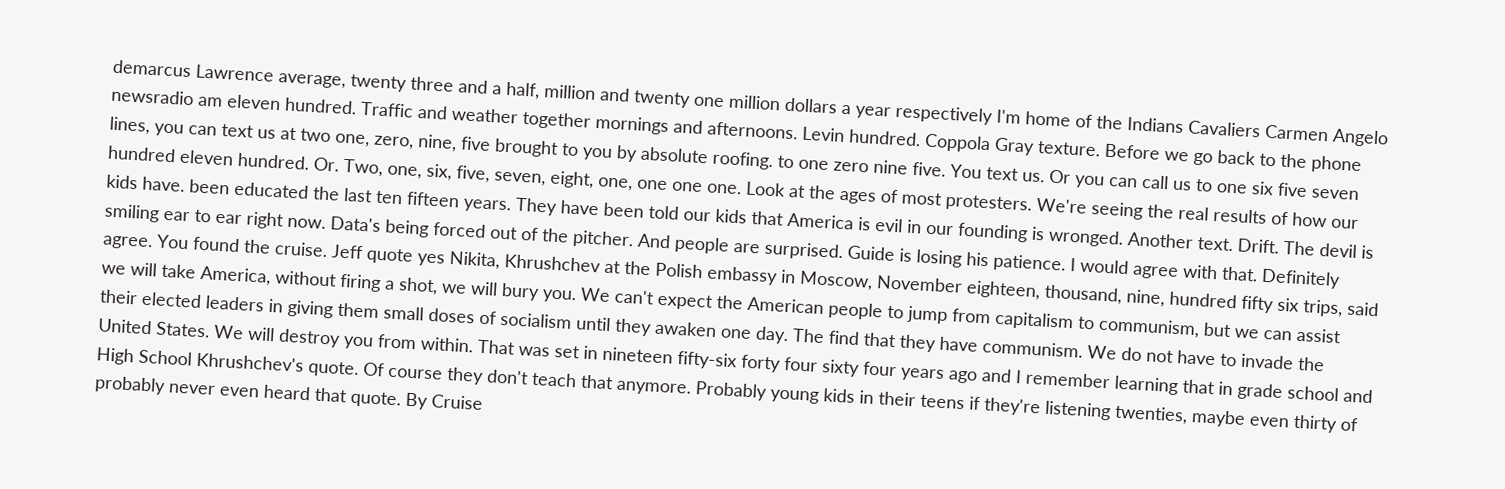demarcus Lawrence average, twenty three and a half, million and twenty one million dollars a year respectively I'm home of the Indians Cavaliers Carmen Angelo newsradio am eleven hundred. Traffic and weather together mornings and afternoons. Levin hundred. Coppola Gray texture. Before we go back to the phone lines, you can text us at two one, zero, nine, five brought to you by absolute roofing. to one zero nine five. You text us. Or you can call us to one six five seven hundred eleven hundred. Or. Two, one, six, five, seven, eight, one, one one one. Look at the ages of most protesters. We're seeing the real results of how our kids have. been educated the last ten fifteen years. They have been told our kids that America is evil in our founding is wronged. Another text. Drift. The devil is smiling ear to ear right now. Data's being forced out of the pitcher. And people are surprised. Guide is losing his patience. I would agree with that. Definitely agree. You found the cruise. Jeff quote yes Nikita, Khrushchev at the Polish embassy in Moscow, November eighteen, thousand, nine, hundred fifty six trips, said we will take America, without firing a shot, we will bury you. We can't expect the American people to jump from capitalism to communism, but we can assist their elected leaders in giving them small doses of socialism until they awaken one day. The find that they have communism. We do not have to invade the United States. We will destroy you from within. That was set in nineteen fifty-six forty four sixty four years ago and I remember learning that in grade school and High School Khrushchev's quote. Of course they don't teach that anymore. Probably young kids in their teens if they're listening twenties, maybe even thirty of probably never even heard that quote. By Cruise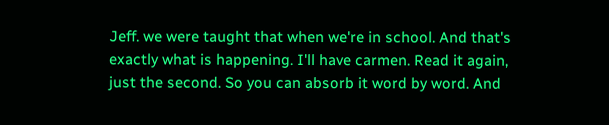Jeff. we were taught that when we're in school. And that's exactly what is happening. I'll have carmen. Read it again, just the second. So you can absorb it word by word. And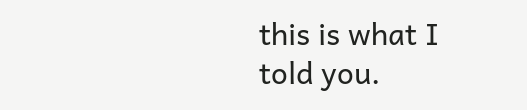this is what I told you.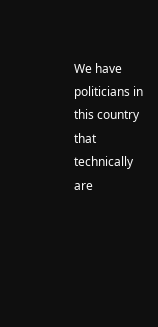We have politicians in this country that technically are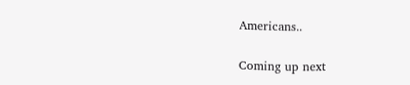Americans..

Coming up next